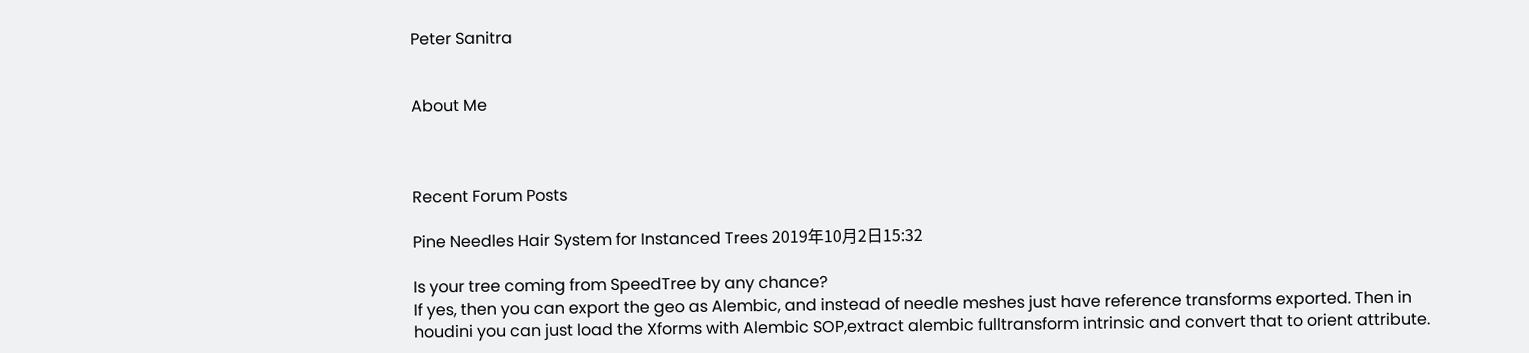Peter Sanitra


About Me



Recent Forum Posts

Pine Needles Hair System for Instanced Trees 2019年10月2日15:32

Is your tree coming from SpeedTree by any chance?
If yes, then you can export the geo as Alembic, and instead of needle meshes just have reference transforms exported. Then in houdini you can just load the Xforms with Alembic SOP,extract alembic fulltransform intrinsic and convert that to orient attribute.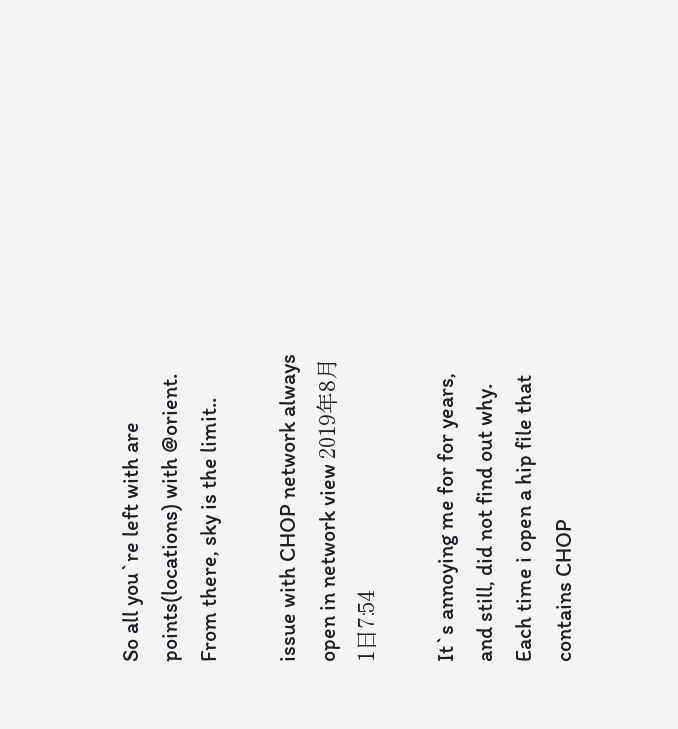So all you`re left with are points(locations) with @orient. From there, sky is the limit..

issue with CHOP network always open in network view 2019年8月1日7:54

It`s annoying me for for years, and still, did not find out why. Each time i open a hip file that contains CHOP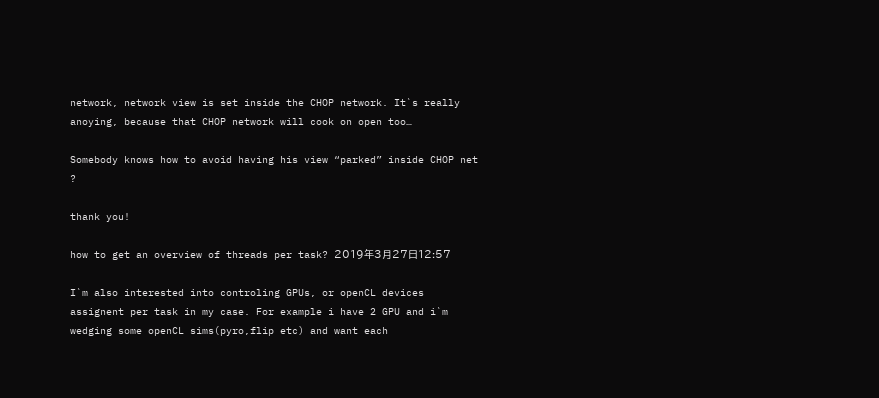network, network view is set inside the CHOP network. It`s really anoying, because that CHOP network will cook on open too…

Somebody knows how to avoid having his view “parked” inside CHOP net ?

thank you!

how to get an overview of threads per task? 2019年3月27日12:57

I`m also interested into controling GPUs, or openCL devices assignent per task in my case. For example i have 2 GPU and i`m wedging some openCL sims(pyro,flip etc) and want each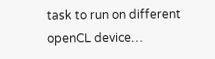task to run on different openCL device…